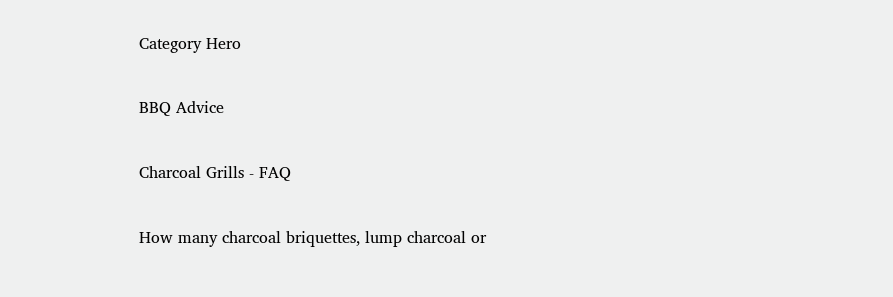Category Hero

BBQ Advice

Charcoal Grills - FAQ

How many charcoal briquettes, lump charcoal or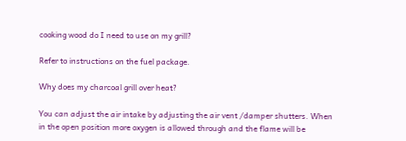cooking wood do I need to use on my grill?

Refer to instructions on the fuel package.

Why does my charcoal grill over heat?

You can adjust the air intake by adjusting the air vent /damper shutters. When in the open position more oxygen is allowed through and the flame will be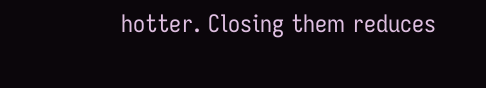hotter. Closing them reduces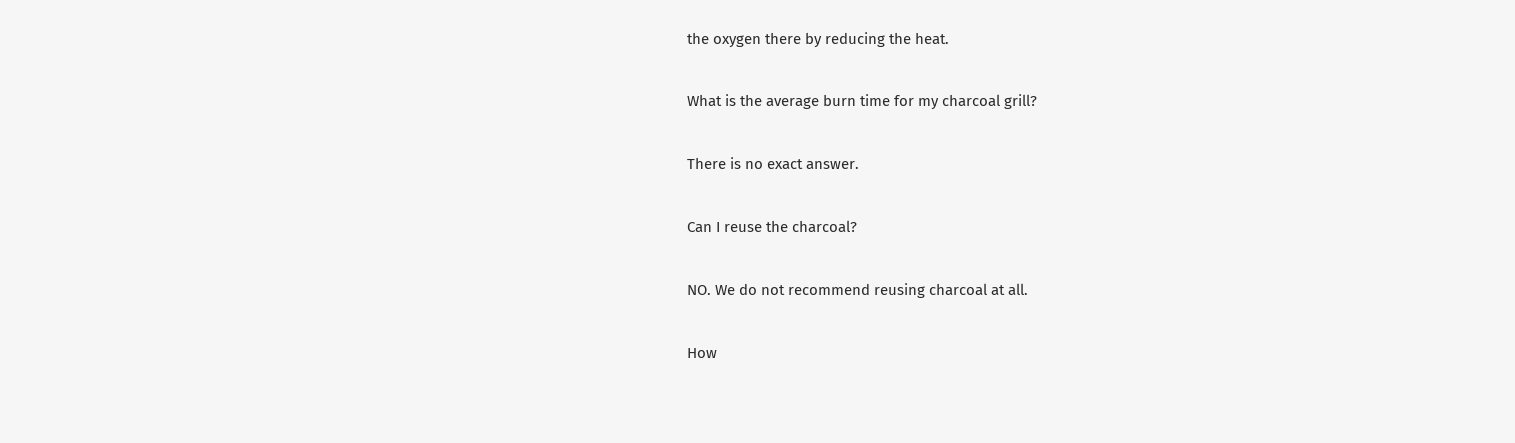the oxygen there by reducing the heat.

What is the average burn time for my charcoal grill?

There is no exact answer.

Can I reuse the charcoal?

NO. We do not recommend reusing charcoal at all.

How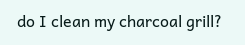do I clean my charcoal grill?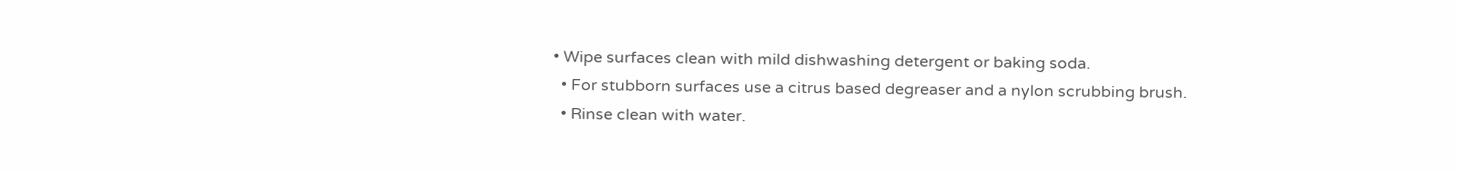• Wipe surfaces clean with mild dishwashing detergent or baking soda.
  • For stubborn surfaces use a citrus based degreaser and a nylon scrubbing brush.
  • Rinse clean with water.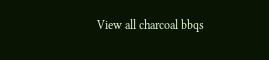View all charcoal bbqs